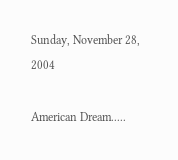Sunday, November 28, 2004

American Dream.....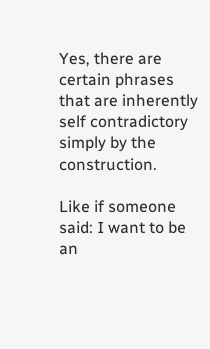Yes, there are certain phrases that are inherently self contradictory simply by the construction.

Like if someone said: I want to be an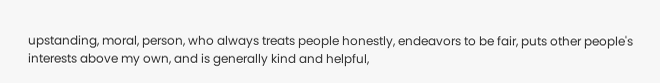upstanding, moral, person, who always treats people honestly, endeavors to be fair, puts other people's interests above my own, and is generally kind and helpful,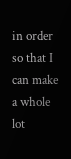in order so that I can make a whole lot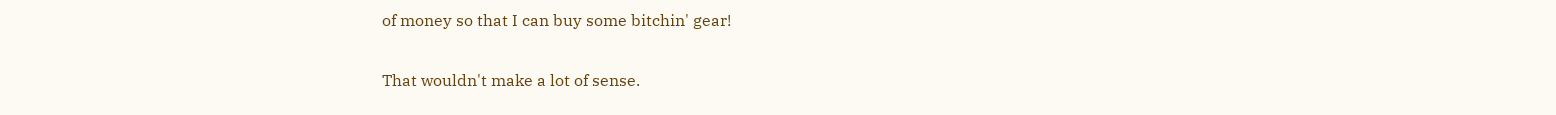of money so that I can buy some bitchin' gear!

That wouldn't make a lot of sense.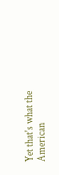Yet that's what the American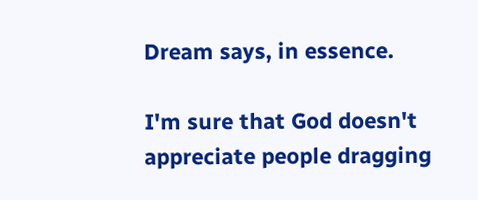Dream says, in essence.

I'm sure that God doesn't appreciate people dragging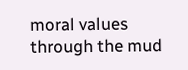moral values through the mud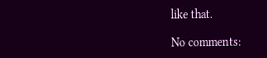like that.

No comments: